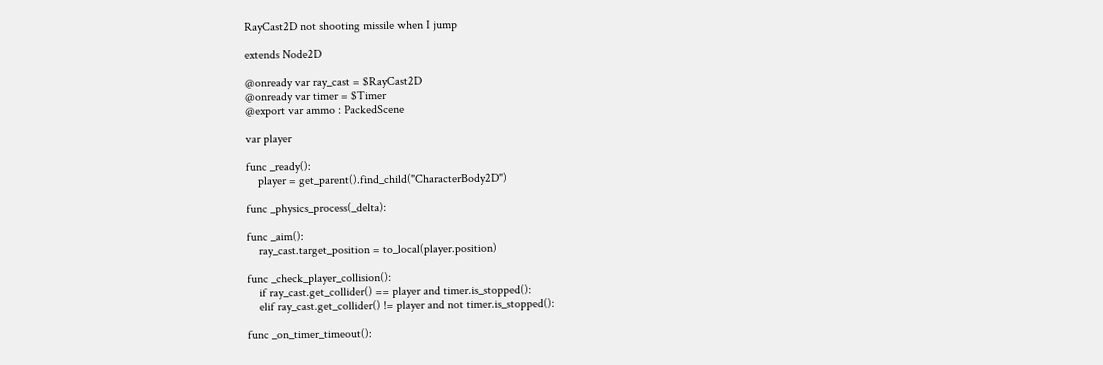RayCast2D not shooting missile when I jump

extends Node2D

@onready var ray_cast = $RayCast2D
@onready var timer = $Timer
@export var ammo : PackedScene

var player

func _ready():
    player = get_parent().find_child("CharacterBody2D")

func _physics_process(_delta):

func _aim():
    ray_cast.target_position = to_local(player.position)

func _check_player_collision():
    if ray_cast.get_collider() == player and timer.is_stopped():
    elif ray_cast.get_collider() != player and not timer.is_stopped():

func _on_timer_timeout():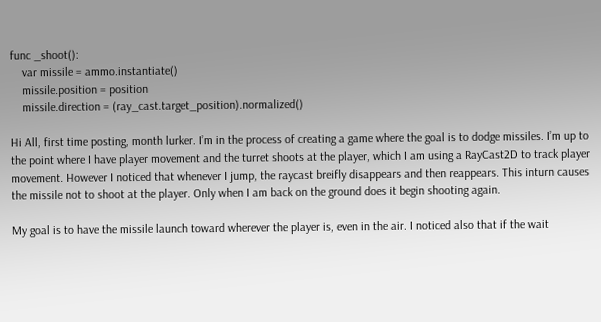func _shoot():
    var missile = ammo.instantiate()
    missile.position = position
    missile.direction = (ray_cast.target_position).normalized()

Hi All, first time posting, month lurker. I’m in the process of creating a game where the goal is to dodge missiles. I’m up to the point where I have player movement and the turret shoots at the player, which I am using a RayCast2D to track player movement. However I noticed that whenever I jump, the raycast breifly disappears and then reappears. This inturn causes the missile not to shoot at the player. Only when I am back on the ground does it begin shooting again.

My goal is to have the missile launch toward wherever the player is, even in the air. I noticed also that if the wait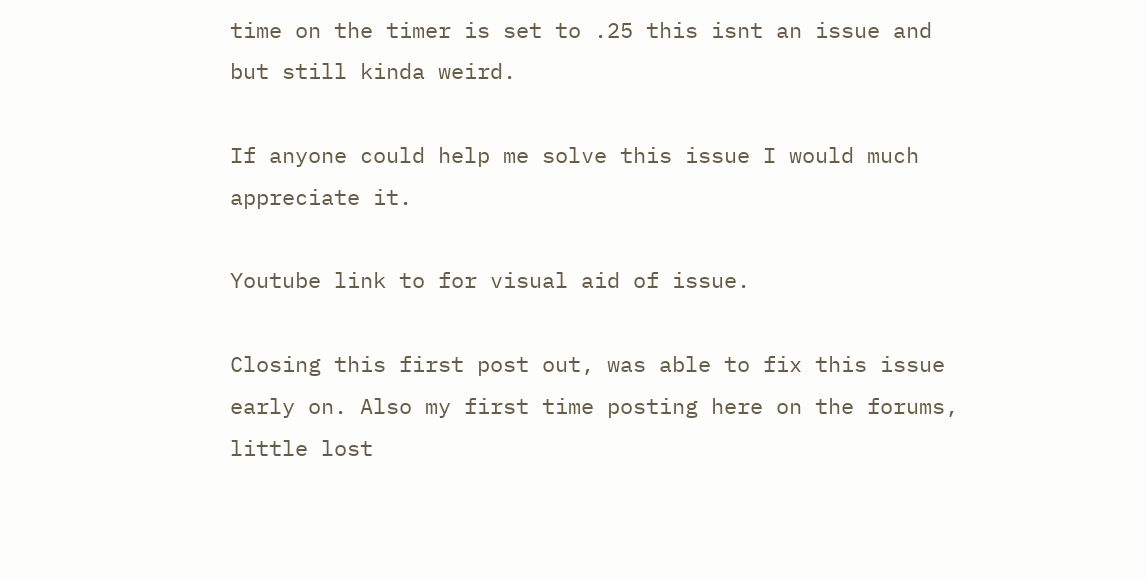time on the timer is set to .25 this isnt an issue and but still kinda weird.

If anyone could help me solve this issue I would much appreciate it.

Youtube link to for visual aid of issue.

Closing this first post out, was able to fix this issue early on. Also my first time posting here on the forums, little lost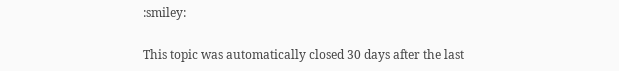:smiley:

This topic was automatically closed 30 days after the last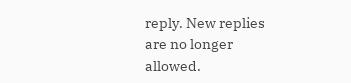reply. New replies are no longer allowed.